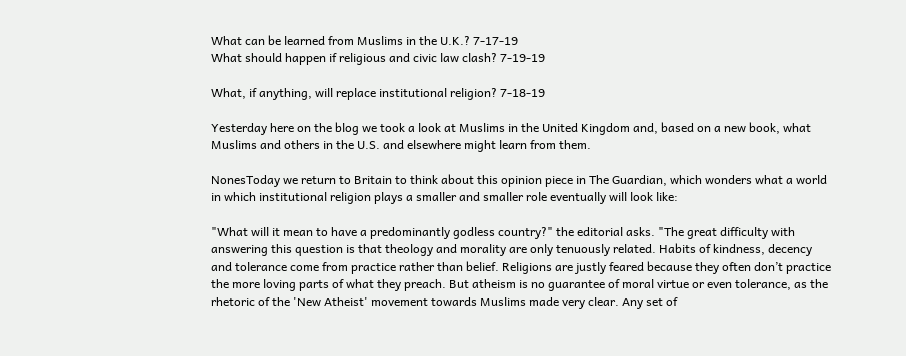What can be learned from Muslims in the U.K.? 7-17-19
What should happen if religious and civic law clash? 7-19-19

What, if anything, will replace institutional religion? 7-18-19

Yesterday here on the blog we took a look at Muslims in the United Kingdom and, based on a new book, what Muslims and others in the U.S. and elsewhere might learn from them.

NonesToday we return to Britain to think about this opinion piece in The Guardian, which wonders what a world in which institutional religion plays a smaller and smaller role eventually will look like:

"What will it mean to have a predominantly godless country?" the editorial asks. "The great difficulty with answering this question is that theology and morality are only tenuously related. Habits of kindness, decency and tolerance come from practice rather than belief. Religions are justly feared because they often don’t practice the more loving parts of what they preach. But atheism is no guarantee of moral virtue or even tolerance, as the rhetoric of the 'New Atheist' movement towards Muslims made very clear. Any set of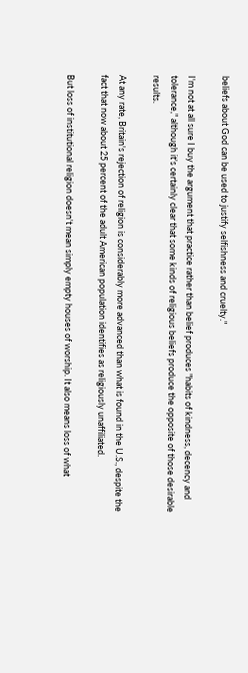beliefs about God can be used to justify selfishness and cruelty."

I'm not at all sure I buy the argument that practice rather than belief produces "habits of kindness, decency and tolerance," although it's certainly clear that some kinds of religious beliefs produce the opposite of those desirable results.

At any rate, Britain's rejection of religion is considerably more advanced than what is found in the U.S., despite the fact that now about 25 percent of the adult American population identifies as religiously unaffiliated.

But loss of institutional religion doesn't mean simply empty houses of worship. It also means loss of what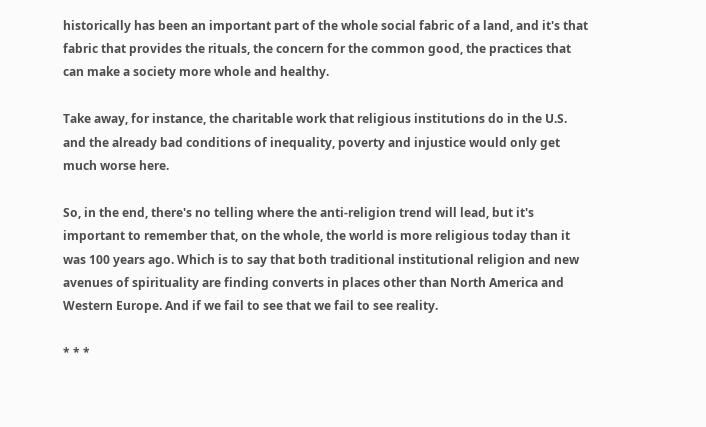historically has been an important part of the whole social fabric of a land, and it's that fabric that provides the rituals, the concern for the common good, the practices that can make a society more whole and healthy.

Take away, for instance, the charitable work that religious institutions do in the U.S. and the already bad conditions of inequality, poverty and injustice would only get much worse here.

So, in the end, there's no telling where the anti-religion trend will lead, but it's important to remember that, on the whole, the world is more religious today than it was 100 years ago. Which is to say that both traditional institutional religion and new avenues of spirituality are finding converts in places other than North America and Western Europe. And if we fail to see that we fail to see reality.

* * *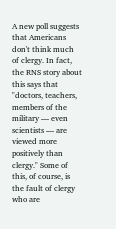A new poll suggests that Americans don't think much of clergy. In fact, the RNS story about this says that "doctors, teachers, members of the military — even scientists — are viewed more positively than clergy." Some of this, of course, is the fault of clergy who are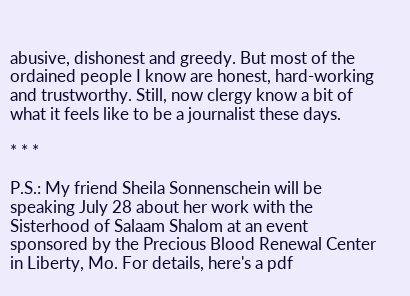abusive, dishonest and greedy. But most of the ordained people I know are honest, hard-working and trustworthy. Still, now clergy know a bit of what it feels like to be a journalist these days.

* * *

P.S.: My friend Sheila Sonnenschein will be speaking July 28 about her work with the Sisterhood of Salaam Shalom at an event sponsored by the Precious Blood Renewal Center in Liberty, Mo. For details, here's a pdf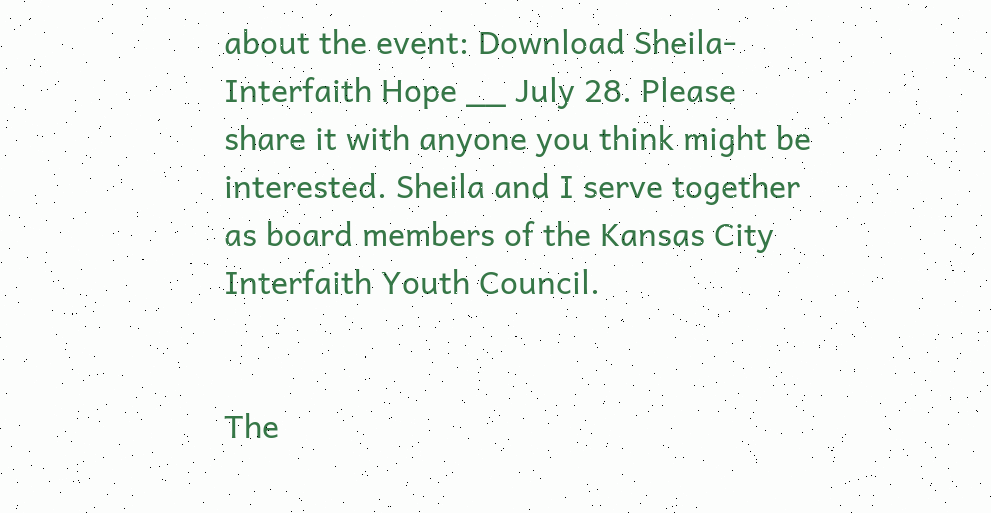about the event: Download Sheila-Interfaith Hope __ July 28. Please share it with anyone you think might be interested. Sheila and I serve together as board members of the Kansas City Interfaith Youth Council.


The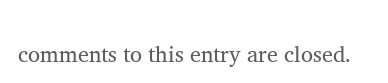comments to this entry are closed.